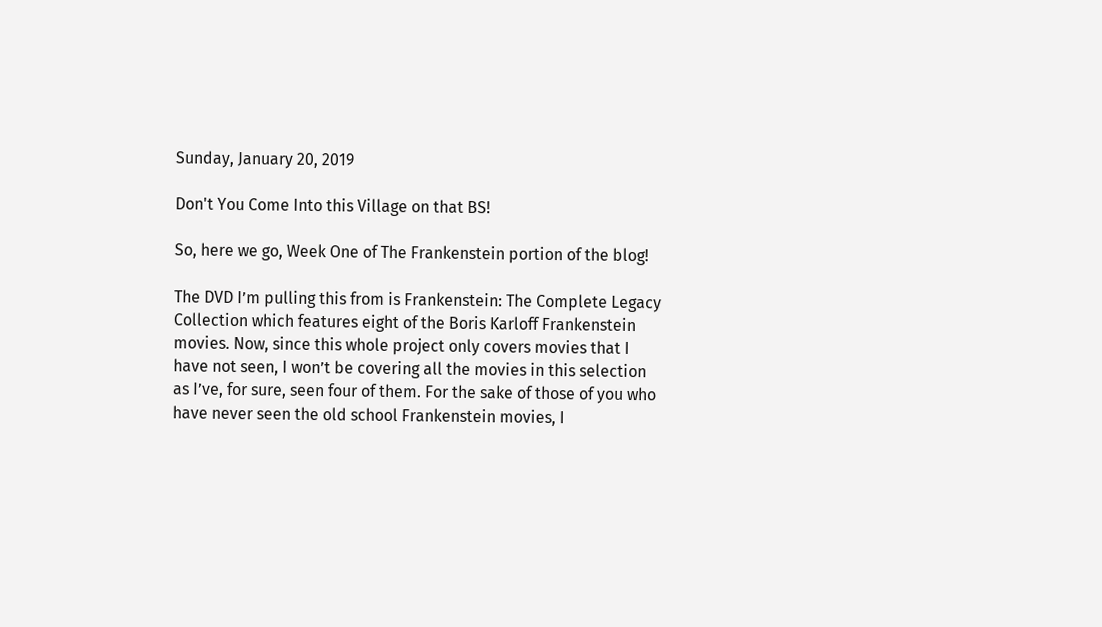Sunday, January 20, 2019

Don't You Come Into this Village on that BS!

So, here we go, Week One of The Frankenstein portion of the blog!

The DVD I’m pulling this from is Frankenstein: The Complete Legacy Collection which features eight of the Boris Karloff Frankenstein movies. Now, since this whole project only covers movies that I have not seen, I won’t be covering all the movies in this selection as I’ve, for sure, seen four of them. For the sake of those of you who have never seen the old school Frankenstein movies, I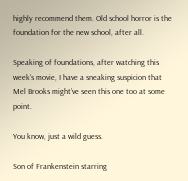highly recommend them. Old school horror is the foundation for the new school, after all.

Speaking of foundations, after watching this week’s movie, I have a sneaking suspicion that Mel Brooks might’ve seen this one too at some point.

You know, just a wild guess.

Son of Frankenstein starring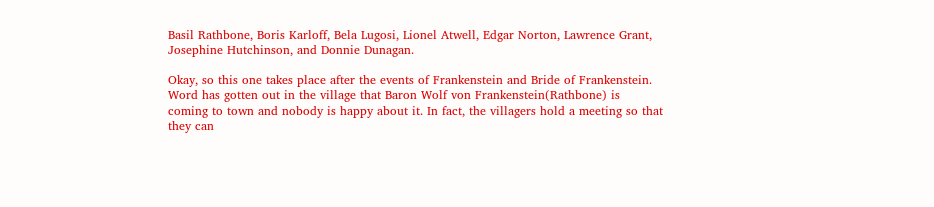Basil Rathbone, Boris Karloff, Bela Lugosi, Lionel Atwell, Edgar Norton, Lawrence Grant, Josephine Hutchinson, and Donnie Dunagan.

Okay, so this one takes place after the events of Frankenstein and Bride of Frankenstein. Word has gotten out in the village that Baron Wolf von Frankenstein(Rathbone) is coming to town and nobody is happy about it. In fact, the villagers hold a meeting so that they can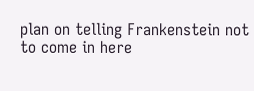plan on telling Frankenstein not to come in here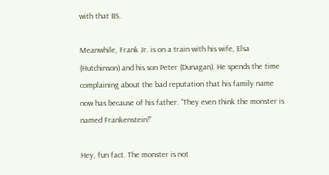with that BS.

Meanwhile, Frank Jr. is on a train with his wife, Elsa (Hutchinson) and his son Peter (Dunagan). He spends the time complaining about the bad reputation that his family name now has because of his father. “They even think the monster is named Frankenstein!”

Hey, fun fact. The monster is not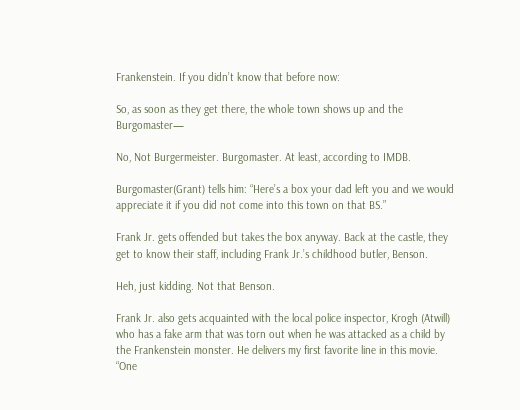Frankenstein. If you didn’t know that before now:

So, as soon as they get there, the whole town shows up and the Burgomaster—

No, Not Burgermeister. Burgomaster. At least, according to IMDB.

Burgomaster(Grant) tells him: “Here’s a box your dad left you and we would appreciate it if you did not come into this town on that BS.”

Frank Jr. gets offended but takes the box anyway. Back at the castle, they get to know their staff, including Frank Jr.’s childhood butler, Benson.

Heh, just kidding. Not that Benson.

Frank Jr. also gets acquainted with the local police inspector, Krogh (Atwill) who has a fake arm that was torn out when he was attacked as a child by the Frankenstein monster. He delivers my first favorite line in this movie. “One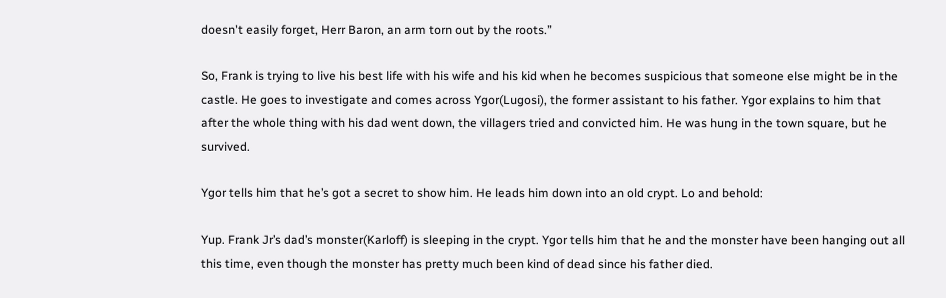doesn't easily forget, Herr Baron, an arm torn out by the roots.”

So, Frank is trying to live his best life with his wife and his kid when he becomes suspicious that someone else might be in the castle. He goes to investigate and comes across Ygor(Lugosi), the former assistant to his father. Ygor explains to him that after the whole thing with his dad went down, the villagers tried and convicted him. He was hung in the town square, but he survived.

Ygor tells him that he’s got a secret to show him. He leads him down into an old crypt. Lo and behold:

Yup. Frank Jr’s dad’s monster(Karloff) is sleeping in the crypt. Ygor tells him that he and the monster have been hanging out all this time, even though the monster has pretty much been kind of dead since his father died.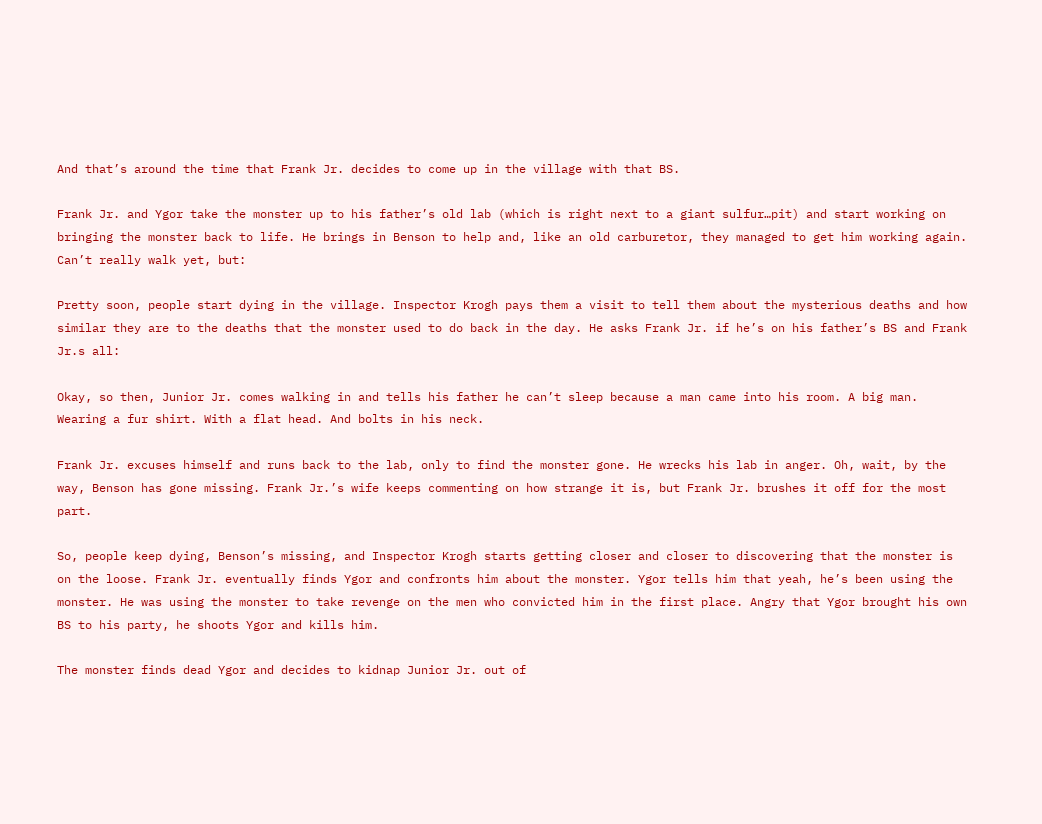And that’s around the time that Frank Jr. decides to come up in the village with that BS.

Frank Jr. and Ygor take the monster up to his father’s old lab (which is right next to a giant sulfur…pit) and start working on bringing the monster back to life. He brings in Benson to help and, like an old carburetor, they managed to get him working again. Can’t really walk yet, but:

Pretty soon, people start dying in the village. Inspector Krogh pays them a visit to tell them about the mysterious deaths and how similar they are to the deaths that the monster used to do back in the day. He asks Frank Jr. if he’s on his father’s BS and Frank Jr.s all:

Okay, so then, Junior Jr. comes walking in and tells his father he can’t sleep because a man came into his room. A big man. Wearing a fur shirt. With a flat head. And bolts in his neck.

Frank Jr. excuses himself and runs back to the lab, only to find the monster gone. He wrecks his lab in anger. Oh, wait, by the way, Benson has gone missing. Frank Jr.’s wife keeps commenting on how strange it is, but Frank Jr. brushes it off for the most part.

So, people keep dying, Benson’s missing, and Inspector Krogh starts getting closer and closer to discovering that the monster is on the loose. Frank Jr. eventually finds Ygor and confronts him about the monster. Ygor tells him that yeah, he’s been using the monster. He was using the monster to take revenge on the men who convicted him in the first place. Angry that Ygor brought his own BS to his party, he shoots Ygor and kills him.

The monster finds dead Ygor and decides to kidnap Junior Jr. out of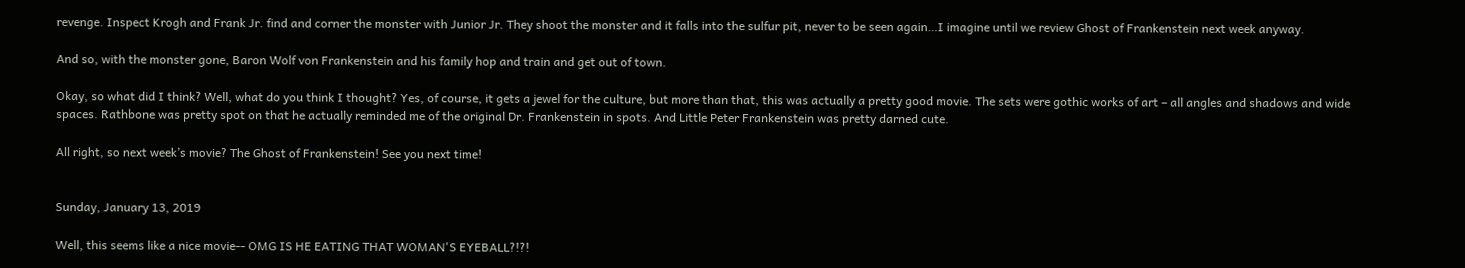revenge. Inspect Krogh and Frank Jr. find and corner the monster with Junior Jr. They shoot the monster and it falls into the sulfur pit, never to be seen again…I imagine until we review Ghost of Frankenstein next week anyway.

And so, with the monster gone, Baron Wolf von Frankenstein and his family hop and train and get out of town.

Okay, so what did I think? Well, what do you think I thought? Yes, of course, it gets a jewel for the culture, but more than that, this was actually a pretty good movie. The sets were gothic works of art – all angles and shadows and wide spaces. Rathbone was pretty spot on that he actually reminded me of the original Dr. Frankenstein in spots. And Little Peter Frankenstein was pretty darned cute.

All right, so next week’s movie? The Ghost of Frankenstein! See you next time!


Sunday, January 13, 2019

Well, this seems like a nice movie-- OMG IS HE EATING THAT WOMAN'S EYEBALL?!?!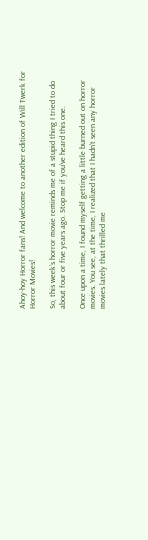Ahoy-hoy Horror fans! And welcome to another edition of Will Twerk for Horror Movies!

So, this week’s horror movie reminds me of a stupid thing I tried to do about four or five years ago. Stop me if you’ve heard this one.

Once upon a time, I found myself getting a little burned out on horror movies. You see, at the time, I realized that I hadn’t seen any horror movies lately that thrilled me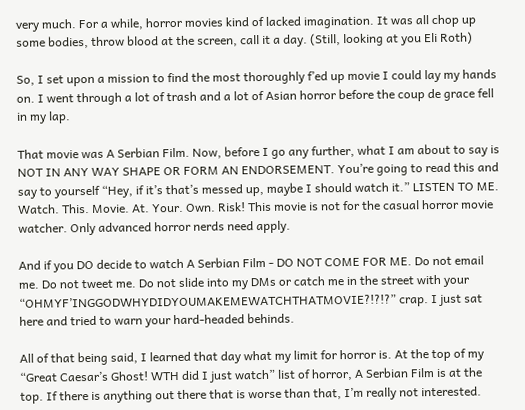very much. For a while, horror movies kind of lacked imagination. It was all chop up some bodies, throw blood at the screen, call it a day. (Still, looking at you Eli Roth)

So, I set upon a mission to find the most thoroughly f’ed up movie I could lay my hands on. I went through a lot of trash and a lot of Asian horror before the coup de grace fell in my lap.

That movie was A Serbian Film. Now, before I go any further, what I am about to say is NOT IN ANY WAY SHAPE OR FORM AN ENDORSEMENT. You’re going to read this and say to yourself “Hey, if it’s that’s messed up, maybe I should watch it.” LISTEN TO ME. Watch. This. Movie. At. Your. Own. Risk! This movie is not for the casual horror movie watcher. Only advanced horror nerds need apply.

And if you DO decide to watch A Serbian Film - DO NOT COME FOR ME. Do not email me. Do not tweet me. Do not slide into my DMs or catch me in the street with your “OHMYF’INGGODWHYDIDYOUMAKEMEWATCHTHATMOVIE?!?!?” crap. I just sat here and tried to warn your hard-headed behinds.

All of that being said, I learned that day what my limit for horror is. At the top of my “Great Caesar’s Ghost! WTH did I just watch” list of horror, A Serbian Film is at the top. If there is anything out there that is worse than that, I’m really not interested.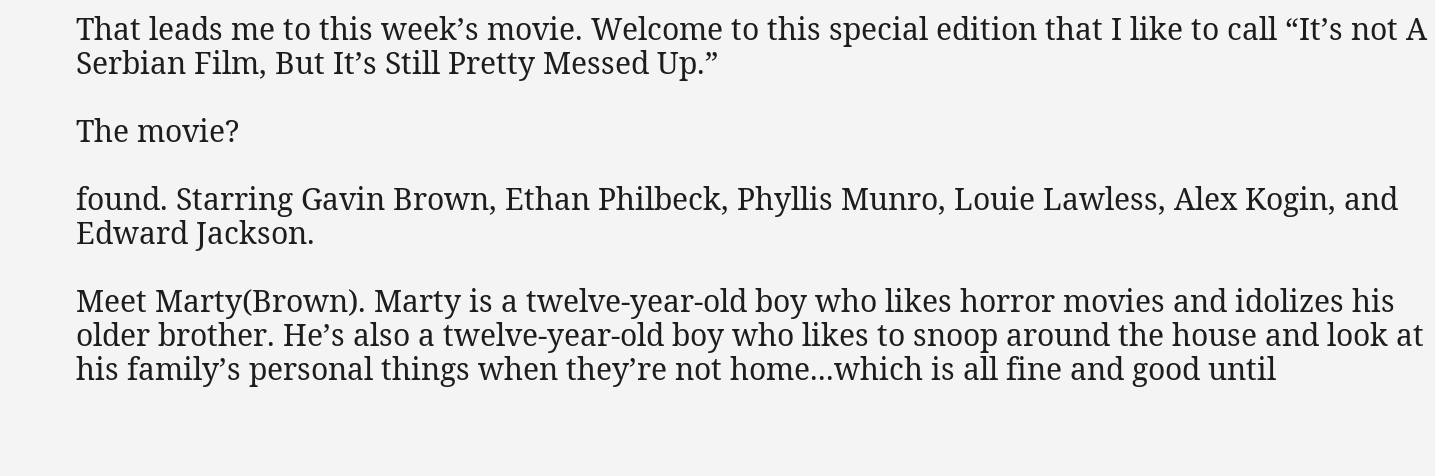That leads me to this week’s movie. Welcome to this special edition that I like to call “It’s not A Serbian Film, But It’s Still Pretty Messed Up.”

The movie?

found. Starring Gavin Brown, Ethan Philbeck, Phyllis Munro, Louie Lawless, Alex Kogin, and Edward Jackson.

Meet Marty(Brown). Marty is a twelve-year-old boy who likes horror movies and idolizes his older brother. He’s also a twelve-year-old boy who likes to snoop around the house and look at his family’s personal things when they’re not home...which is all fine and good until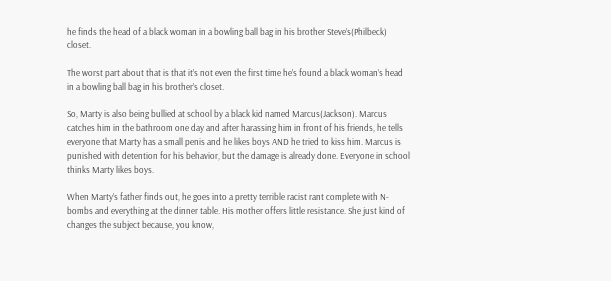he finds the head of a black woman in a bowling ball bag in his brother Steve’s(Philbeck) closet.

The worst part about that is that it’s not even the first time he’s found a black woman’s head in a bowling ball bag in his brother’s closet.

So, Marty is also being bullied at school by a black kid named Marcus(Jackson). Marcus catches him in the bathroom one day and after harassing him in front of his friends, he tells everyone that Marty has a small penis and he likes boys AND he tried to kiss him. Marcus is punished with detention for his behavior, but the damage is already done. Everyone in school thinks Marty likes boys.

When Marty’s father finds out, he goes into a pretty terrible racist rant complete with N-bombs and everything at the dinner table. His mother offers little resistance. She just kind of changes the subject because, you know,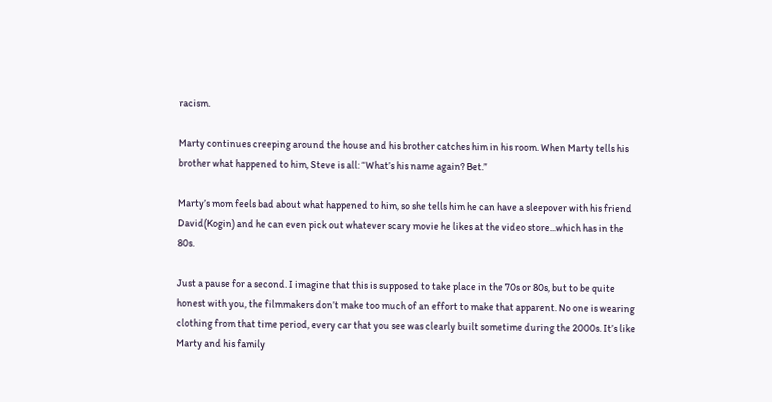racism.

Marty continues creeping around the house and his brother catches him in his room. When Marty tells his brother what happened to him, Steve is all: “What’s his name again? Bet.”

Marty’s mom feels bad about what happened to him, so she tells him he can have a sleepover with his friend David(Kogin) and he can even pick out whatever scary movie he likes at the video store...which has in the 80s.

Just a pause for a second. I imagine that this is supposed to take place in the 70s or 80s, but to be quite honest with you, the filmmakers don’t make too much of an effort to make that apparent. No one is wearing clothing from that time period, every car that you see was clearly built sometime during the 2000s. It’s like Marty and his family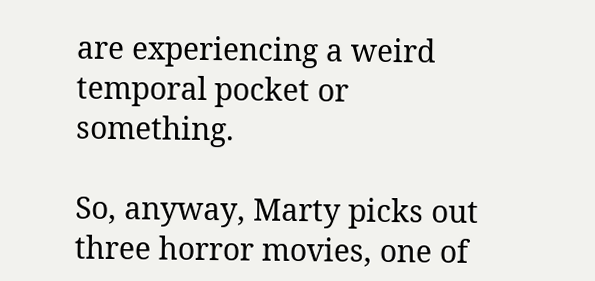are experiencing a weird temporal pocket or something.

So, anyway, Marty picks out three horror movies, one of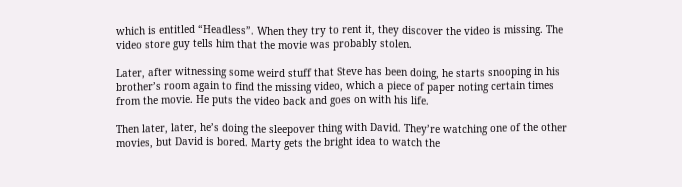which is entitled “Headless”. When they try to rent it, they discover the video is missing. The video store guy tells him that the movie was probably stolen.

Later, after witnessing some weird stuff that Steve has been doing, he starts snooping in his brother’s room again to find the missing video, which a piece of paper noting certain times from the movie. He puts the video back and goes on with his life.

Then later, later, he’s doing the sleepover thing with David. They’re watching one of the other movies, but David is bored. Marty gets the bright idea to watch the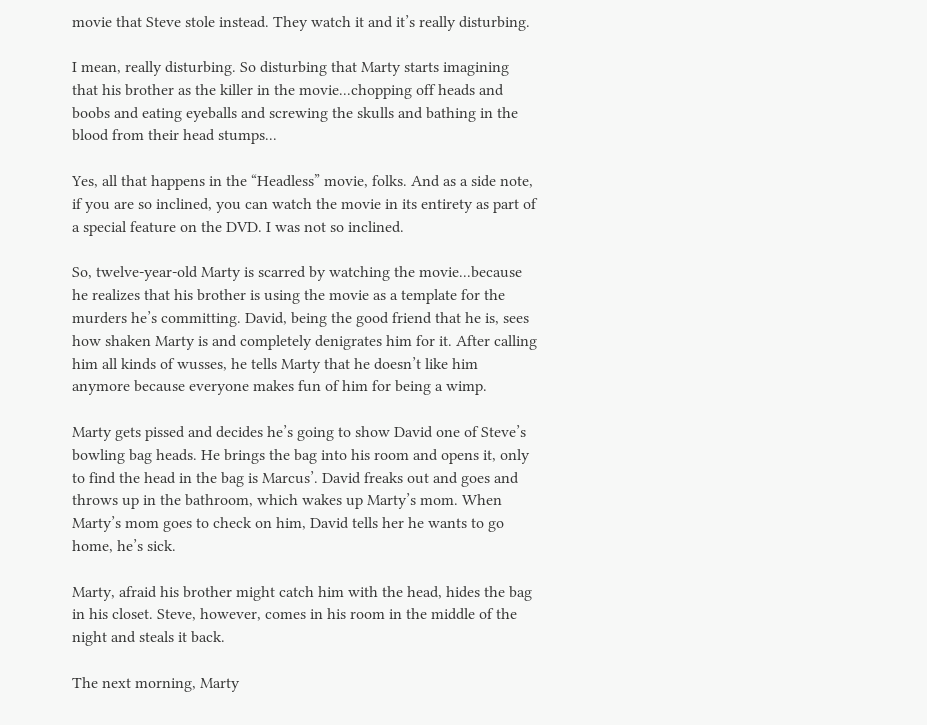movie that Steve stole instead. They watch it and it’s really disturbing.

I mean, really disturbing. So disturbing that Marty starts imagining that his brother as the killer in the movie...chopping off heads and boobs and eating eyeballs and screwing the skulls and bathing in the blood from their head stumps...

Yes, all that happens in the “Headless” movie, folks. And as a side note, if you are so inclined, you can watch the movie in its entirety as part of a special feature on the DVD. I was not so inclined.

So, twelve-year-old Marty is scarred by watching the movie...because he realizes that his brother is using the movie as a template for the murders he’s committing. David, being the good friend that he is, sees how shaken Marty is and completely denigrates him for it. After calling him all kinds of wusses, he tells Marty that he doesn’t like him anymore because everyone makes fun of him for being a wimp.

Marty gets pissed and decides he’s going to show David one of Steve’s bowling bag heads. He brings the bag into his room and opens it, only to find the head in the bag is Marcus’. David freaks out and goes and throws up in the bathroom, which wakes up Marty’s mom. When Marty’s mom goes to check on him, David tells her he wants to go home, he’s sick.

Marty, afraid his brother might catch him with the head, hides the bag in his closet. Steve, however, comes in his room in the middle of the night and steals it back.

The next morning, Marty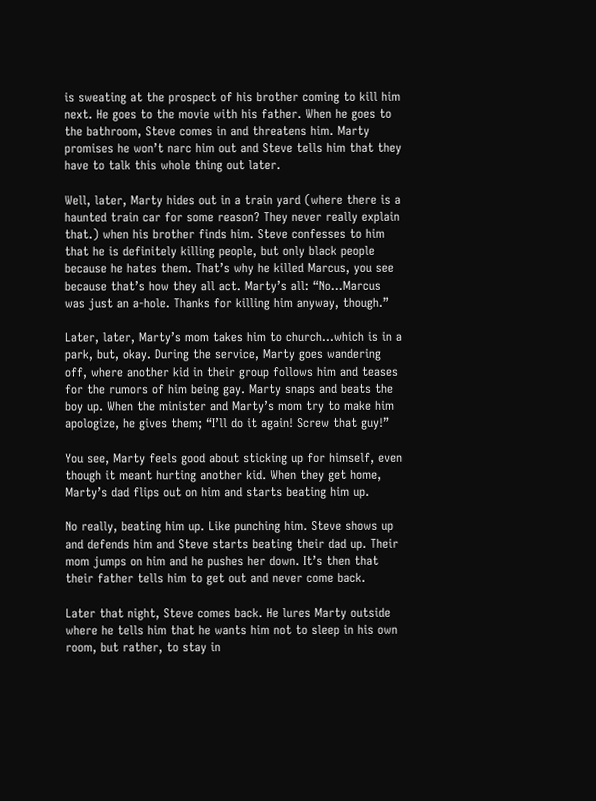is sweating at the prospect of his brother coming to kill him next. He goes to the movie with his father. When he goes to the bathroom, Steve comes in and threatens him. Marty promises he won’t narc him out and Steve tells him that they have to talk this whole thing out later.

Well, later, Marty hides out in a train yard (where there is a haunted train car for some reason? They never really explain that.) when his brother finds him. Steve confesses to him that he is definitely killing people, but only black people because he hates them. That’s why he killed Marcus, you see because that’s how they all act. Marty’s all: “No...Marcus was just an a-hole. Thanks for killing him anyway, though.”

Later, later, Marty’s mom takes him to church...which is in a park, but, okay. During the service, Marty goes wandering off, where another kid in their group follows him and teases for the rumors of him being gay. Marty snaps and beats the boy up. When the minister and Marty’s mom try to make him apologize, he gives them; “I’ll do it again! Screw that guy!”

You see, Marty feels good about sticking up for himself, even though it meant hurting another kid. When they get home, Marty’s dad flips out on him and starts beating him up.

No really, beating him up. Like punching him. Steve shows up and defends him and Steve starts beating their dad up. Their mom jumps on him and he pushes her down. It’s then that their father tells him to get out and never come back.

Later that night, Steve comes back. He lures Marty outside where he tells him that he wants him not to sleep in his own room, but rather, to stay in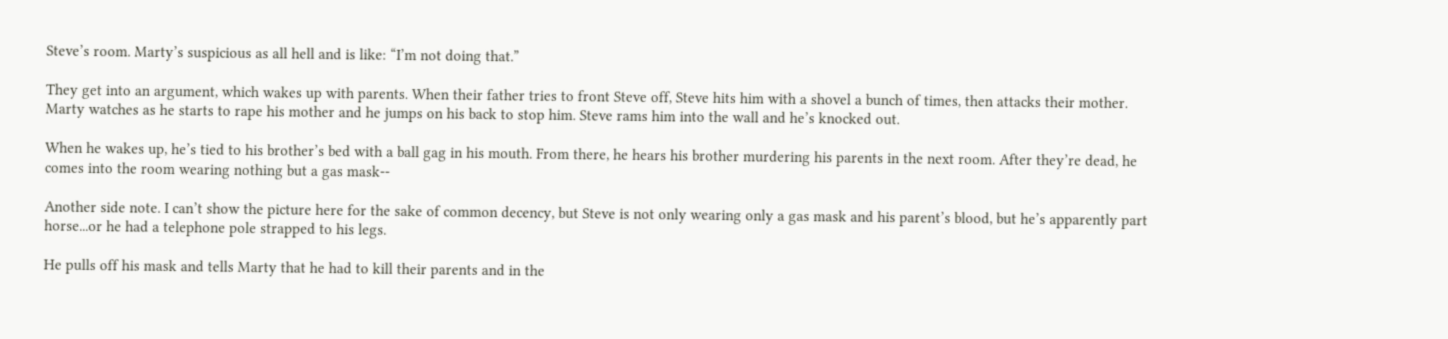Steve’s room. Marty’s suspicious as all hell and is like: “I’m not doing that.”

They get into an argument, which wakes up with parents. When their father tries to front Steve off, Steve hits him with a shovel a bunch of times, then attacks their mother. Marty watches as he starts to rape his mother and he jumps on his back to stop him. Steve rams him into the wall and he’s knocked out.

When he wakes up, he’s tied to his brother’s bed with a ball gag in his mouth. From there, he hears his brother murdering his parents in the next room. After they’re dead, he comes into the room wearing nothing but a gas mask--

Another side note. I can’t show the picture here for the sake of common decency, but Steve is not only wearing only a gas mask and his parent’s blood, but he’s apparently part horse...or he had a telephone pole strapped to his legs.

He pulls off his mask and tells Marty that he had to kill their parents and in the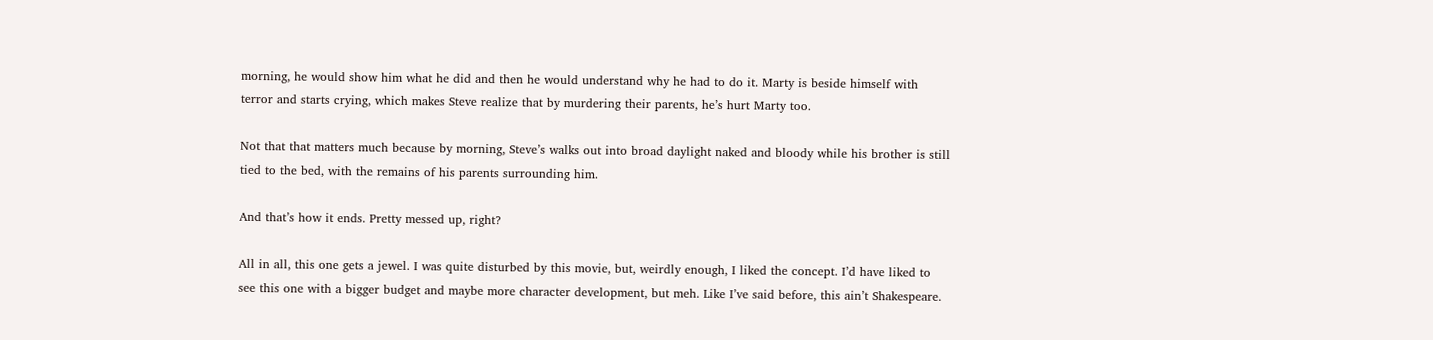morning, he would show him what he did and then he would understand why he had to do it. Marty is beside himself with terror and starts crying, which makes Steve realize that by murdering their parents, he’s hurt Marty too.

Not that that matters much because by morning, Steve’s walks out into broad daylight naked and bloody while his brother is still tied to the bed, with the remains of his parents surrounding him.

And that’s how it ends. Pretty messed up, right?

All in all, this one gets a jewel. I was quite disturbed by this movie, but, weirdly enough, I liked the concept. I’d have liked to see this one with a bigger budget and maybe more character development, but meh. Like I’ve said before, this ain’t Shakespeare.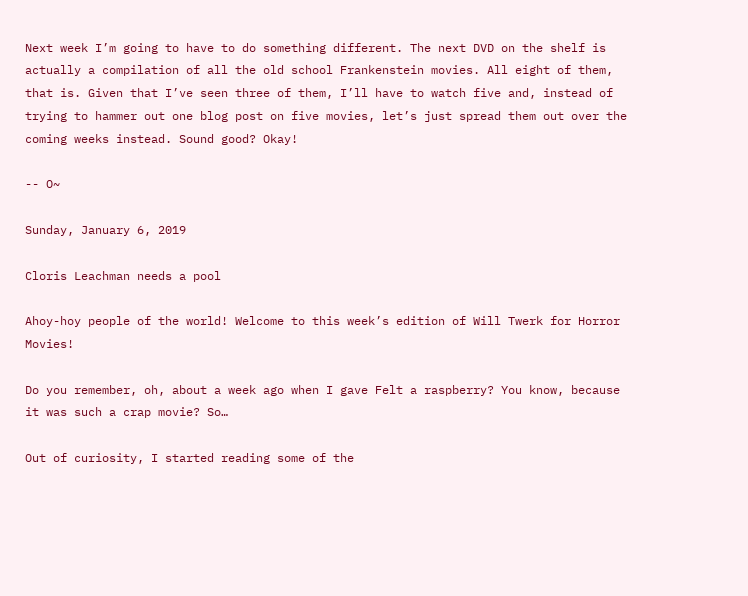Next week I’m going to have to do something different. The next DVD on the shelf is actually a compilation of all the old school Frankenstein movies. All eight of them, that is. Given that I’ve seen three of them, I’ll have to watch five and, instead of trying to hammer out one blog post on five movies, let’s just spread them out over the coming weeks instead. Sound good? Okay!

-- O~

Sunday, January 6, 2019

Cloris Leachman needs a pool

Ahoy-hoy people of the world! Welcome to this week’s edition of Will Twerk for Horror Movies!

Do you remember, oh, about a week ago when I gave Felt a raspberry? You know, because it was such a crap movie? So…

Out of curiosity, I started reading some of the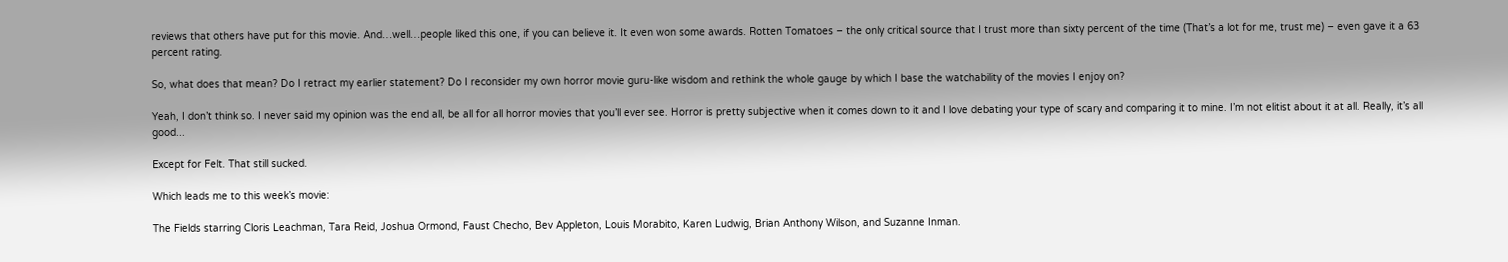reviews that others have put for this movie. And…well…people liked this one, if you can believe it. It even won some awards. Rotten Tomatoes – the only critical source that I trust more than sixty percent of the time (That’s a lot for me, trust me) – even gave it a 63 percent rating.

So, what does that mean? Do I retract my earlier statement? Do I reconsider my own horror movie guru-like wisdom and rethink the whole gauge by which I base the watchability of the movies I enjoy on?

Yeah, I don’t think so. I never said my opinion was the end all, be all for all horror movies that you’ll ever see. Horror is pretty subjective when it comes down to it and I love debating your type of scary and comparing it to mine. I’m not elitist about it at all. Really, it’s all good...

Except for Felt. That still sucked.

Which leads me to this week’s movie:

The Fields starring Cloris Leachman, Tara Reid, Joshua Ormond, Faust Checho, Bev Appleton, Louis Morabito, Karen Ludwig, Brian Anthony Wilson, and Suzanne Inman.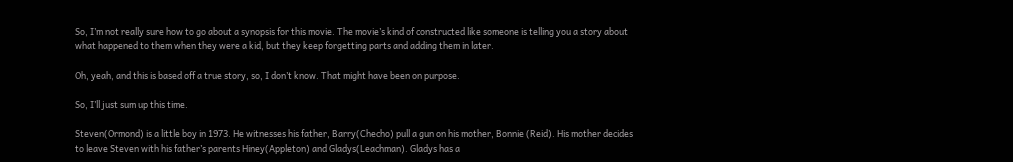So, I’m not really sure how to go about a synopsis for this movie. The movie’s kind of constructed like someone is telling you a story about what happened to them when they were a kid, but they keep forgetting parts and adding them in later.

Oh, yeah, and this is based off a true story, so, I don’t know. That might have been on purpose.

So, I’ll just sum up this time.

Steven(Ormond) is a little boy in 1973. He witnesses his father, Barry(Checho) pull a gun on his mother, Bonnie (Reid). His mother decides to leave Steven with his father’s parents Hiney(Appleton) and Gladys(Leachman). Gladys has a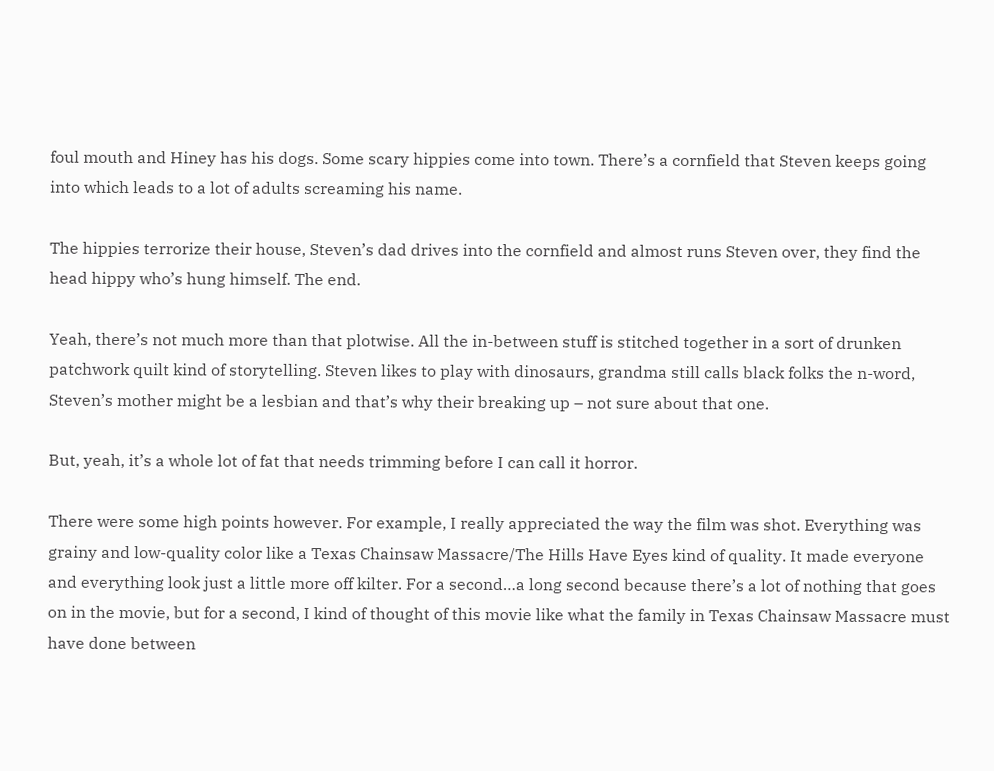foul mouth and Hiney has his dogs. Some scary hippies come into town. There’s a cornfield that Steven keeps going into which leads to a lot of adults screaming his name.

The hippies terrorize their house, Steven’s dad drives into the cornfield and almost runs Steven over, they find the head hippy who’s hung himself. The end.

Yeah, there’s not much more than that plotwise. All the in-between stuff is stitched together in a sort of drunken patchwork quilt kind of storytelling. Steven likes to play with dinosaurs, grandma still calls black folks the n-word, Steven’s mother might be a lesbian and that’s why their breaking up – not sure about that one.

But, yeah, it’s a whole lot of fat that needs trimming before I can call it horror.

There were some high points however. For example, I really appreciated the way the film was shot. Everything was grainy and low-quality color like a Texas Chainsaw Massacre/The Hills Have Eyes kind of quality. It made everyone and everything look just a little more off kilter. For a second…a long second because there’s a lot of nothing that goes on in the movie, but for a second, I kind of thought of this movie like what the family in Texas Chainsaw Massacre must have done between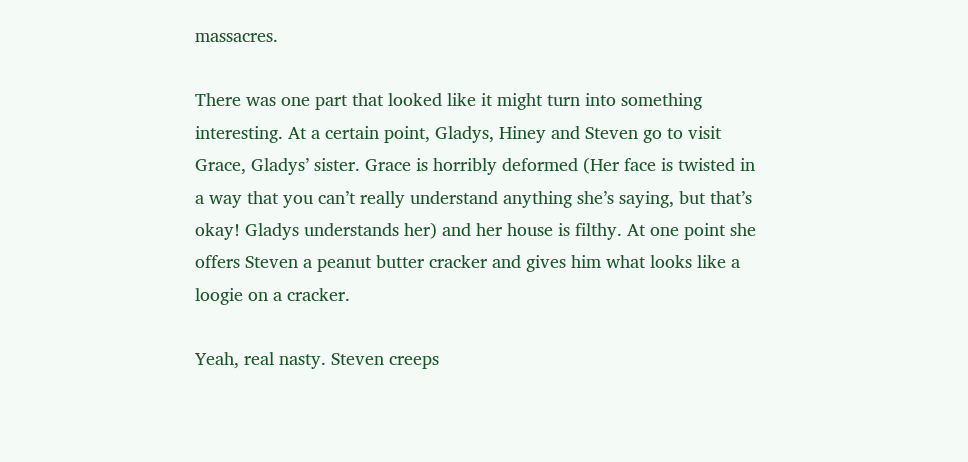massacres.

There was one part that looked like it might turn into something interesting. At a certain point, Gladys, Hiney and Steven go to visit Grace, Gladys’ sister. Grace is horribly deformed (Her face is twisted in a way that you can’t really understand anything she’s saying, but that’s okay! Gladys understands her) and her house is filthy. At one point she offers Steven a peanut butter cracker and gives him what looks like a loogie on a cracker.

Yeah, real nasty. Steven creeps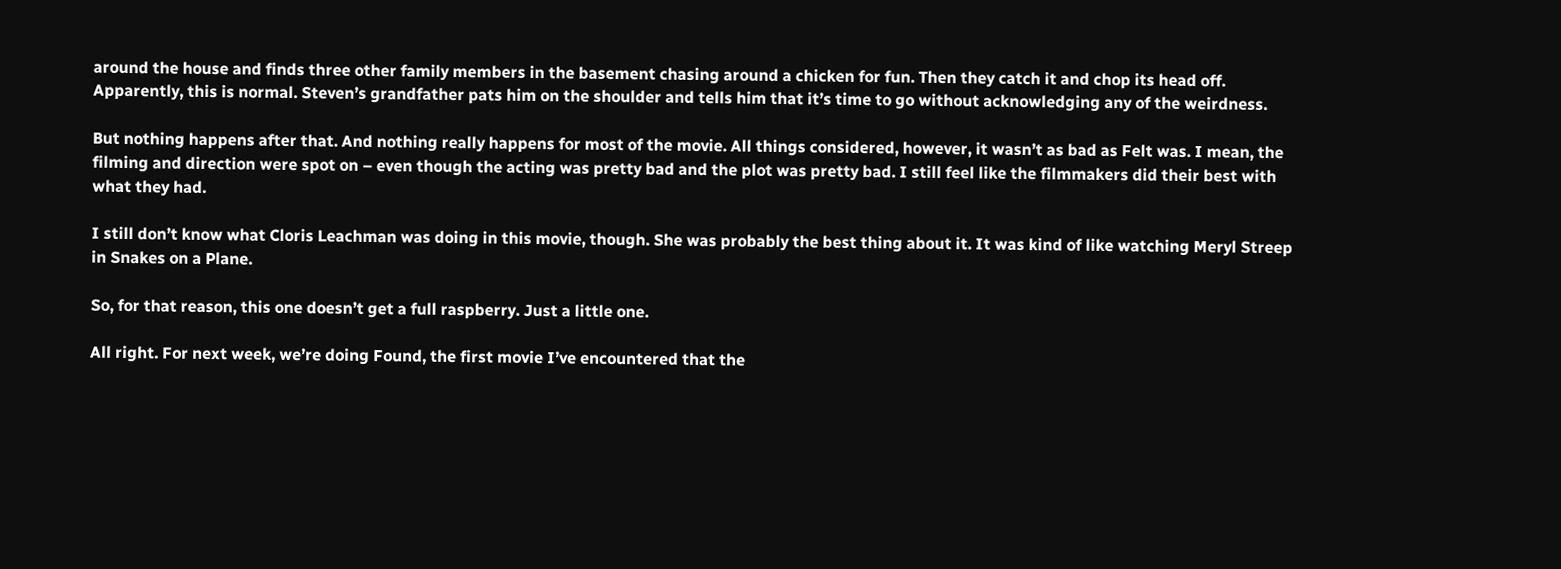around the house and finds three other family members in the basement chasing around a chicken for fun. Then they catch it and chop its head off. Apparently, this is normal. Steven’s grandfather pats him on the shoulder and tells him that it’s time to go without acknowledging any of the weirdness.

But nothing happens after that. And nothing really happens for most of the movie. All things considered, however, it wasn’t as bad as Felt was. I mean, the filming and direction were spot on – even though the acting was pretty bad and the plot was pretty bad. I still feel like the filmmakers did their best with what they had.

I still don’t know what Cloris Leachman was doing in this movie, though. She was probably the best thing about it. It was kind of like watching Meryl Streep in Snakes on a Plane.

So, for that reason, this one doesn’t get a full raspberry. Just a little one.

All right. For next week, we’re doing Found, the first movie I’ve encountered that the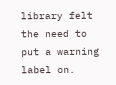library felt the need to put a warning label on.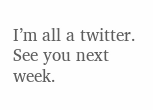I’m all a twitter. See you next week.